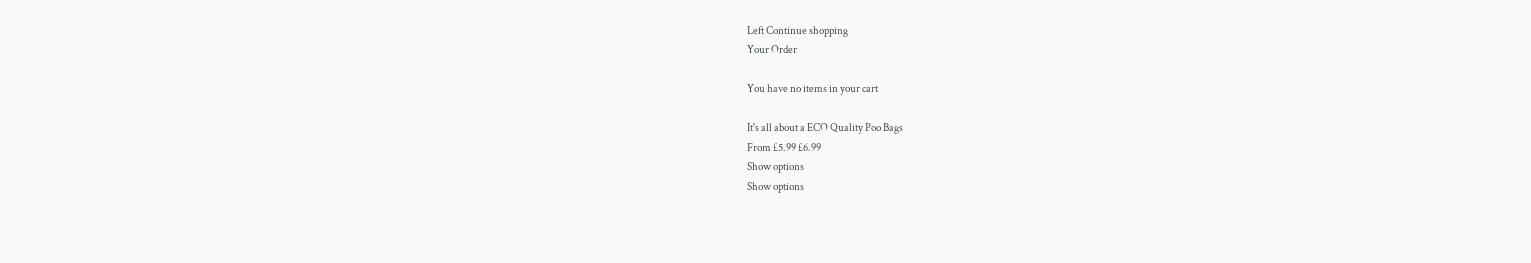Left Continue shopping
Your Order

You have no items in your cart

It's all about a ECO Quality Poo Bags
From £5.99 £6.99
Show options
Show options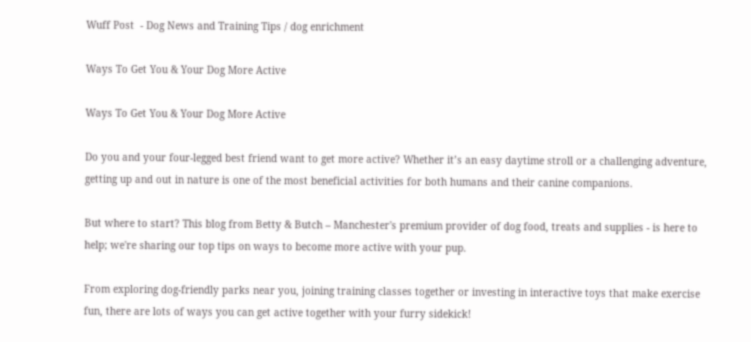Wuff Post  - Dog News and Training Tips / dog enrichment

Ways To Get You & Your Dog More Active

Ways To Get You & Your Dog More Active

Do you and your four-legged best friend want to get more active? Whether it’s an easy daytime stroll or a challenging adventure, getting up and out in nature is one of the most beneficial activities for both humans and their canine companions.

But where to start? This blog from Betty & Butch – Manchester's premium provider of dog food, treats and supplies - is here to help; we're sharing our top tips on ways to become more active with your pup.

From exploring dog-friendly parks near you, joining training classes together or investing in interactive toys that make exercise fun, there are lots of ways you can get active together with your furry sidekick!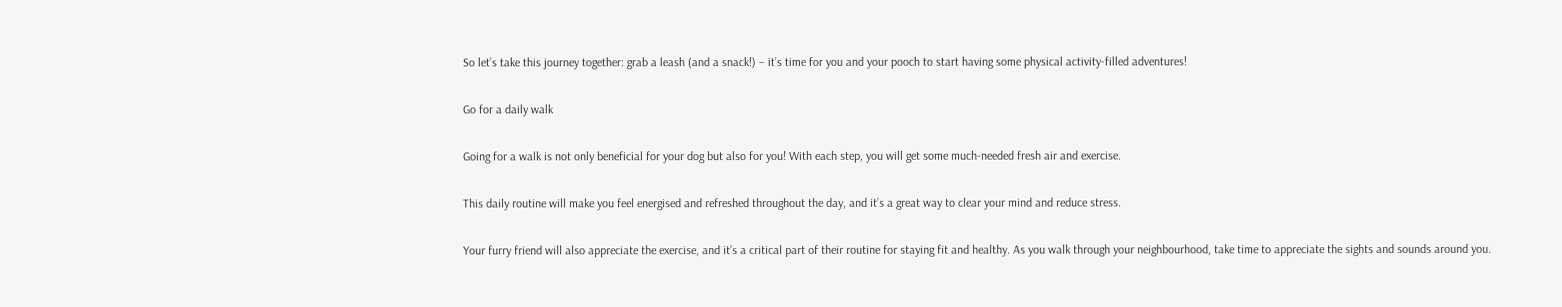So let’s take this journey together: grab a leash (and a snack!) – it’s time for you and your pooch to start having some physical activity-filled adventures!

Go for a daily walk

Going for a walk is not only beneficial for your dog but also for you! With each step, you will get some much-needed fresh air and exercise.

This daily routine will make you feel energised and refreshed throughout the day, and it’s a great way to clear your mind and reduce stress.

Your furry friend will also appreciate the exercise, and it’s a critical part of their routine for staying fit and healthy. As you walk through your neighbourhood, take time to appreciate the sights and sounds around you.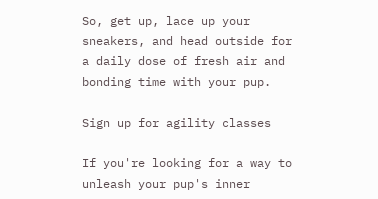So, get up, lace up your sneakers, and head outside for a daily dose of fresh air and bonding time with your pup.

Sign up for agility classes

If you're looking for a way to unleash your pup's inner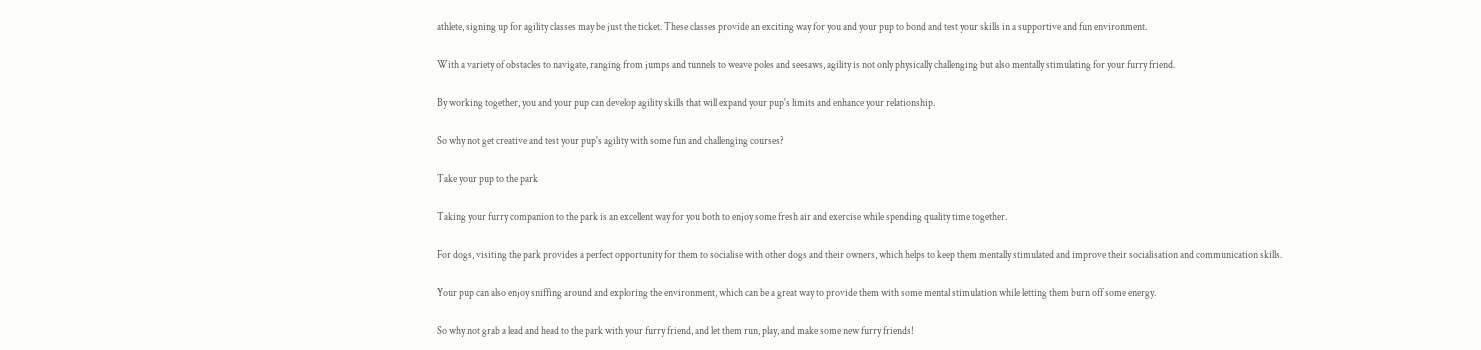athlete, signing up for agility classes may be just the ticket. These classes provide an exciting way for you and your pup to bond and test your skills in a supportive and fun environment.

With a variety of obstacles to navigate, ranging from jumps and tunnels to weave poles and seesaws, agility is not only physically challenging but also mentally stimulating for your furry friend.

By working together, you and your pup can develop agility skills that will expand your pup's limits and enhance your relationship.

So why not get creative and test your pup's agility with some fun and challenging courses?

Take your pup to the park

Taking your furry companion to the park is an excellent way for you both to enjoy some fresh air and exercise while spending quality time together.

For dogs, visiting the park provides a perfect opportunity for them to socialise with other dogs and their owners, which helps to keep them mentally stimulated and improve their socialisation and communication skills.

Your pup can also enjoy sniffing around and exploring the environment, which can be a great way to provide them with some mental stimulation while letting them burn off some energy.

So why not grab a lead and head to the park with your furry friend, and let them run, play, and make some new furry friends!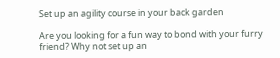Set up an agility course in your back garden

Are you looking for a fun way to bond with your furry friend? Why not set up an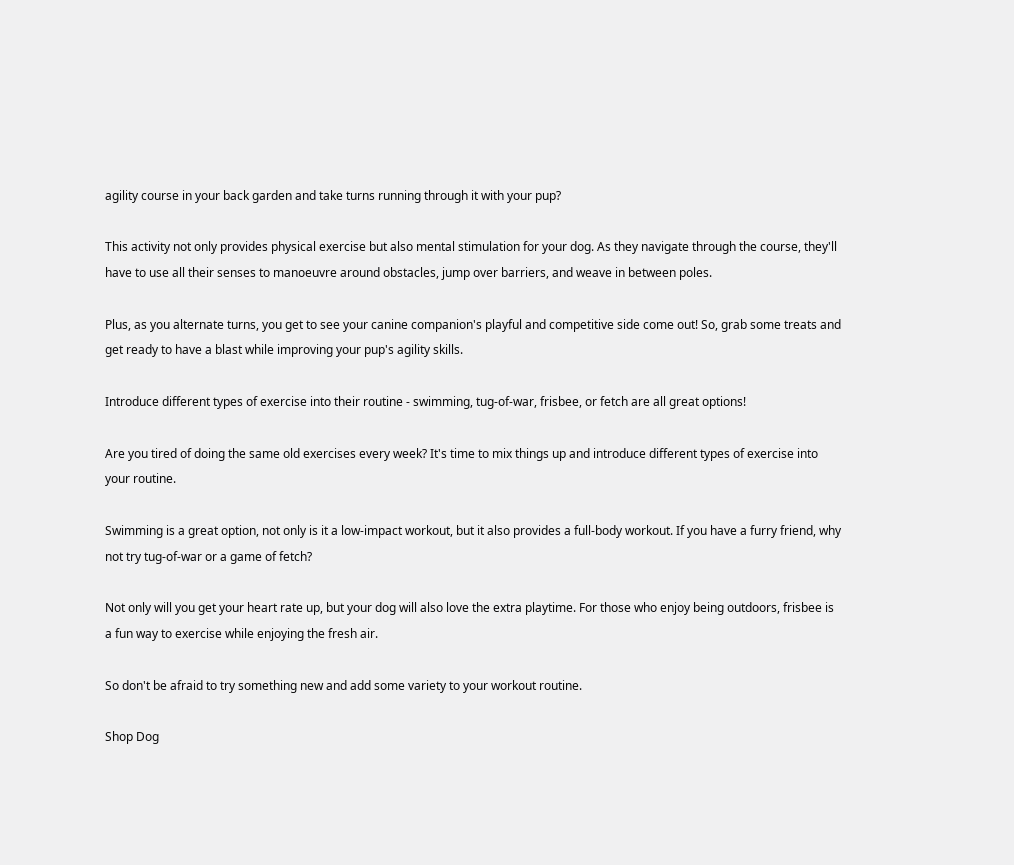agility course in your back garden and take turns running through it with your pup?

This activity not only provides physical exercise but also mental stimulation for your dog. As they navigate through the course, they'll have to use all their senses to manoeuvre around obstacles, jump over barriers, and weave in between poles.

Plus, as you alternate turns, you get to see your canine companion's playful and competitive side come out! So, grab some treats and get ready to have a blast while improving your pup's agility skills.

Introduce different types of exercise into their routine - swimming, tug-of-war, frisbee, or fetch are all great options!

Are you tired of doing the same old exercises every week? It's time to mix things up and introduce different types of exercise into your routine.

Swimming is a great option, not only is it a low-impact workout, but it also provides a full-body workout. If you have a furry friend, why not try tug-of-war or a game of fetch?

Not only will you get your heart rate up, but your dog will also love the extra playtime. For those who enjoy being outdoors, frisbee is a fun way to exercise while enjoying the fresh air.

So don't be afraid to try something new and add some variety to your workout routine.

Shop Dog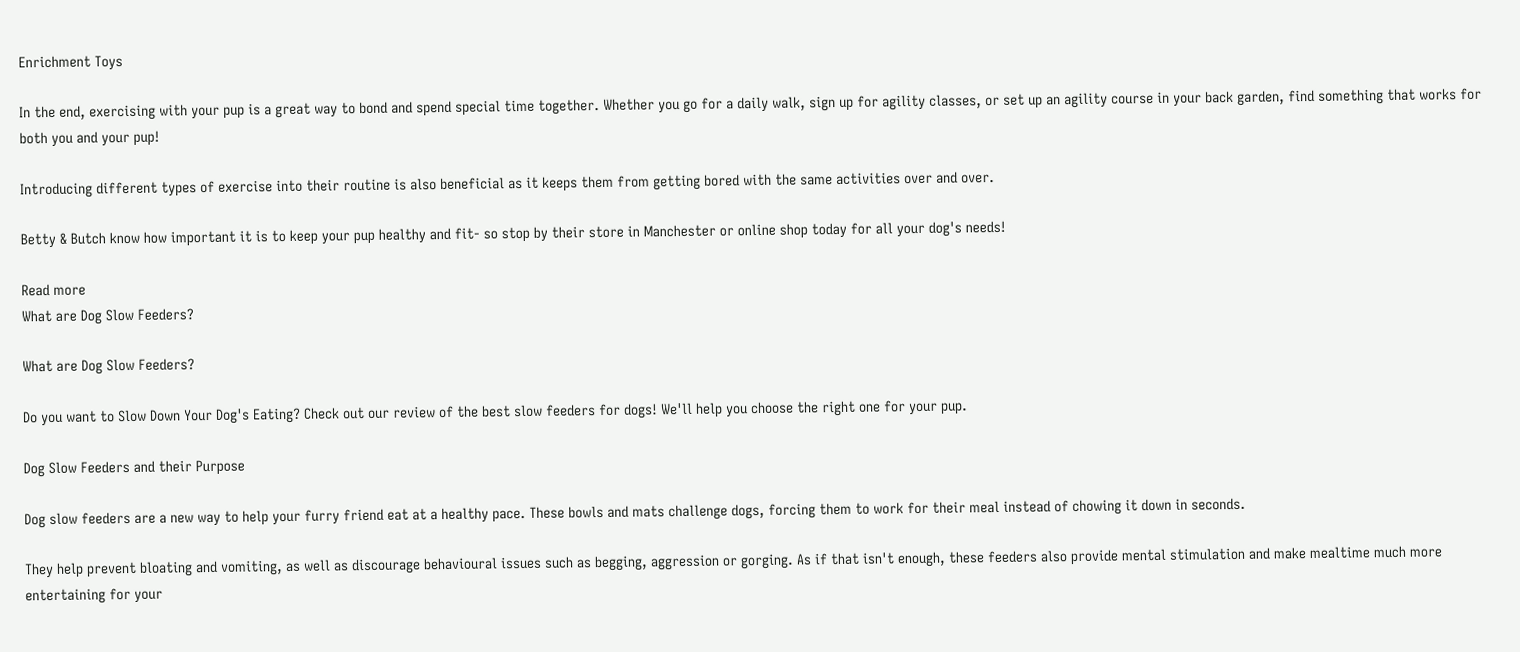Enrichment Toys

In the end, exercising with your pup is a great way to bond and spend special time together. Whether you go for a daily walk, sign up for agility classes, or set up an agility course in your back garden, find something that works for both you and your pup!

Introducing different types of exercise into their routine is also beneficial as it keeps them from getting bored with the same activities over and over.

Betty & Butch know how important it is to keep your pup healthy and fit- so stop by their store in Manchester or online shop today for all your dog's needs!

Read more
What are Dog Slow Feeders?

What are Dog Slow Feeders?

Do you want to Slow Down Your Dog's Eating? Check out our review of the best slow feeders for dogs! We'll help you choose the right one for your pup.

Dog Slow Feeders and their Purpose

Dog slow feeders are a new way to help your furry friend eat at a healthy pace. These bowls and mats challenge dogs, forcing them to work for their meal instead of chowing it down in seconds.

They help prevent bloating and vomiting, as well as discourage behavioural issues such as begging, aggression or gorging. As if that isn't enough, these feeders also provide mental stimulation and make mealtime much more entertaining for your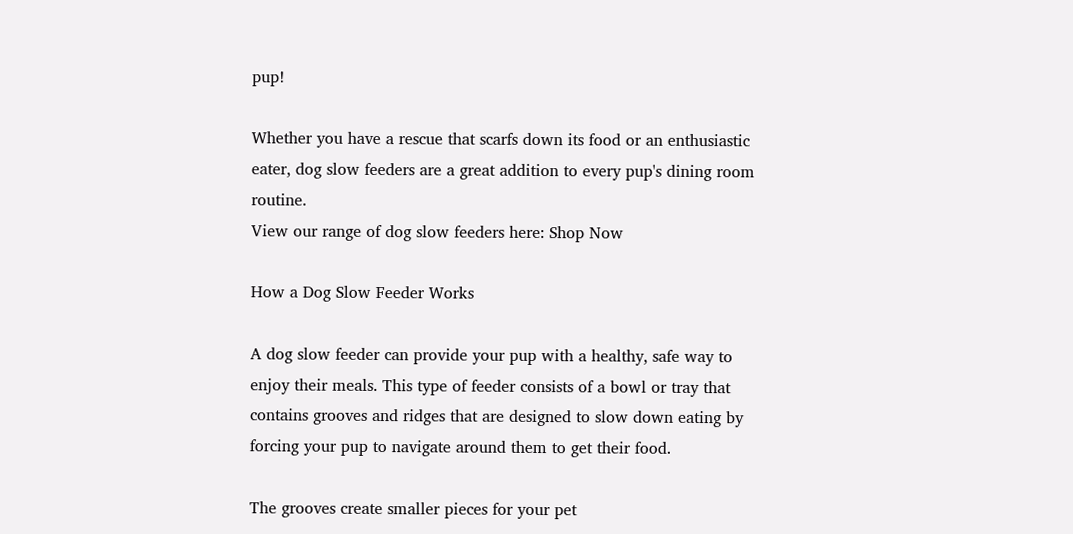pup!

Whether you have a rescue that scarfs down its food or an enthusiastic eater, dog slow feeders are a great addition to every pup's dining room routine.
View our range of dog slow feeders here: Shop Now

How a Dog Slow Feeder Works

A dog slow feeder can provide your pup with a healthy, safe way to enjoy their meals. This type of feeder consists of a bowl or tray that contains grooves and ridges that are designed to slow down eating by forcing your pup to navigate around them to get their food.

The grooves create smaller pieces for your pet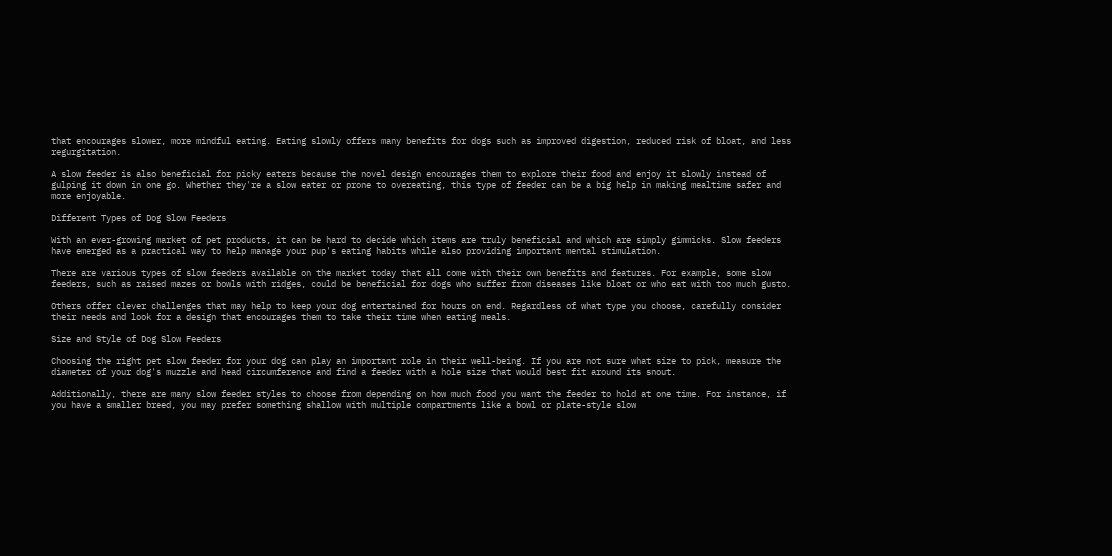that encourages slower, more mindful eating. Eating slowly offers many benefits for dogs such as improved digestion, reduced risk of bloat, and less regurgitation.

A slow feeder is also beneficial for picky eaters because the novel design encourages them to explore their food and enjoy it slowly instead of gulping it down in one go. Whether they're a slow eater or prone to overeating, this type of feeder can be a big help in making mealtime safer and more enjoyable.

Different Types of Dog Slow Feeders

With an ever-growing market of pet products, it can be hard to decide which items are truly beneficial and which are simply gimmicks. Slow feeders have emerged as a practical way to help manage your pup's eating habits while also providing important mental stimulation.

There are various types of slow feeders available on the market today that all come with their own benefits and features. For example, some slow feeders, such as raised mazes or bowls with ridges, could be beneficial for dogs who suffer from diseases like bloat or who eat with too much gusto.

Others offer clever challenges that may help to keep your dog entertained for hours on end. Regardless of what type you choose, carefully consider their needs and look for a design that encourages them to take their time when eating meals.

Size and Style of Dog Slow Feeders

Choosing the right pet slow feeder for your dog can play an important role in their well-being. If you are not sure what size to pick, measure the diameter of your dog's muzzle and head circumference and find a feeder with a hole size that would best fit around its snout.

Additionally, there are many slow feeder styles to choose from depending on how much food you want the feeder to hold at one time. For instance, if you have a smaller breed, you may prefer something shallow with multiple compartments like a bowl or plate-style slow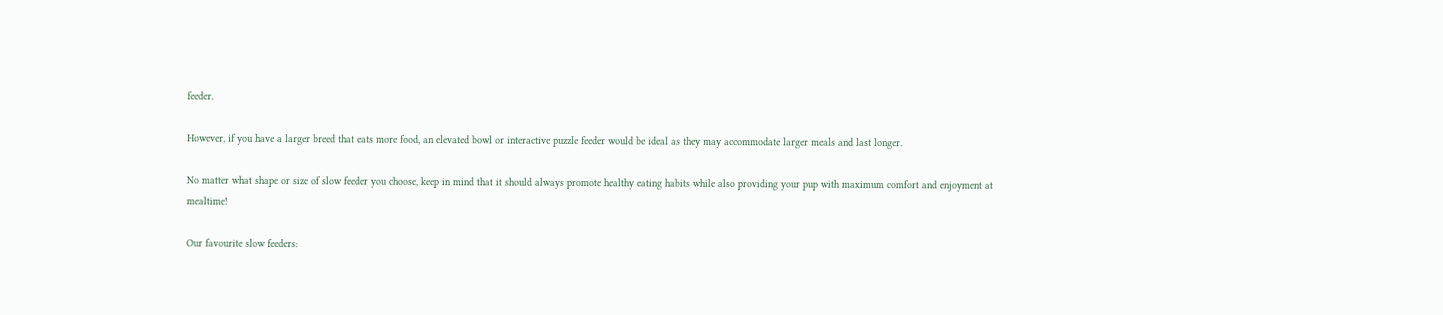feeder.

However, if you have a larger breed that eats more food, an elevated bowl or interactive puzzle feeder would be ideal as they may accommodate larger meals and last longer.

No matter what shape or size of slow feeder you choose, keep in mind that it should always promote healthy eating habits while also providing your pup with maximum comfort and enjoyment at mealtime!

Our favourite slow feeders: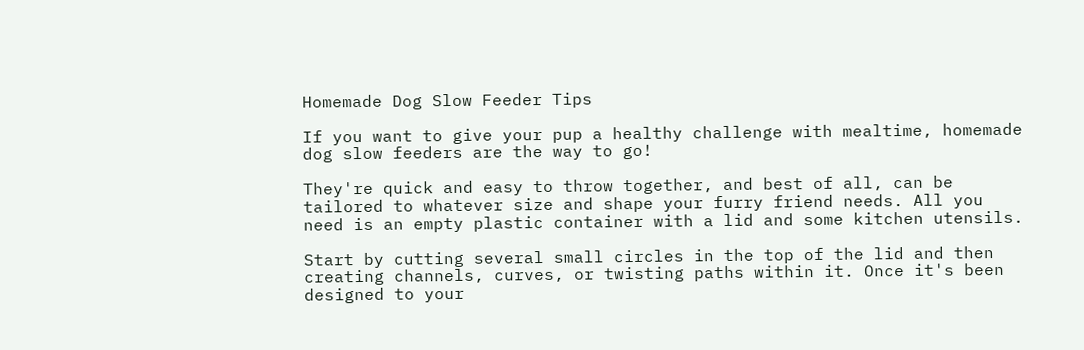Homemade Dog Slow Feeder Tips

If you want to give your pup a healthy challenge with mealtime, homemade dog slow feeders are the way to go!

They're quick and easy to throw together, and best of all, can be tailored to whatever size and shape your furry friend needs. All you need is an empty plastic container with a lid and some kitchen utensils.

Start by cutting several small circles in the top of the lid and then creating channels, curves, or twisting paths within it. Once it's been designed to your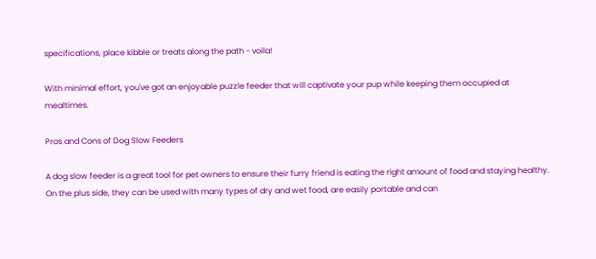specifications, place kibble or treats along the path - voila!

With minimal effort, you've got an enjoyable puzzle feeder that will captivate your pup while keeping them occupied at mealtimes.

Pros and Cons of Dog Slow Feeders

A dog slow feeder is a great tool for pet owners to ensure their furry friend is eating the right amount of food and staying healthy. On the plus side, they can be used with many types of dry and wet food, are easily portable and can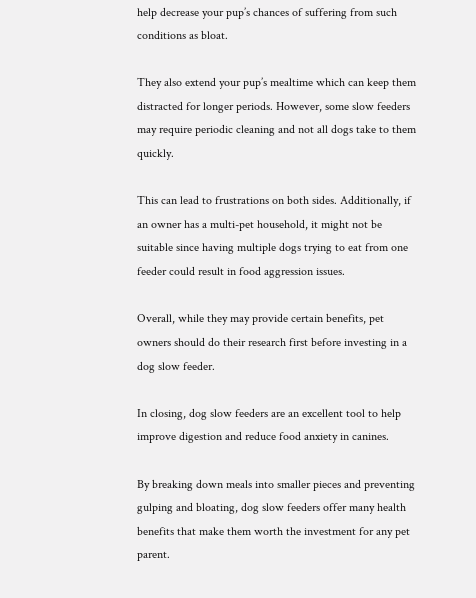help decrease your pup’s chances of suffering from such conditions as bloat.

They also extend your pup’s mealtime which can keep them distracted for longer periods. However, some slow feeders may require periodic cleaning and not all dogs take to them quickly.

This can lead to frustrations on both sides. Additionally, if an owner has a multi-pet household, it might not be suitable since having multiple dogs trying to eat from one feeder could result in food aggression issues.

Overall, while they may provide certain benefits, pet owners should do their research first before investing in a dog slow feeder.

In closing, dog slow feeders are an excellent tool to help improve digestion and reduce food anxiety in canines.

By breaking down meals into smaller pieces and preventing gulping and bloating, dog slow feeders offer many health benefits that make them worth the investment for any pet parent.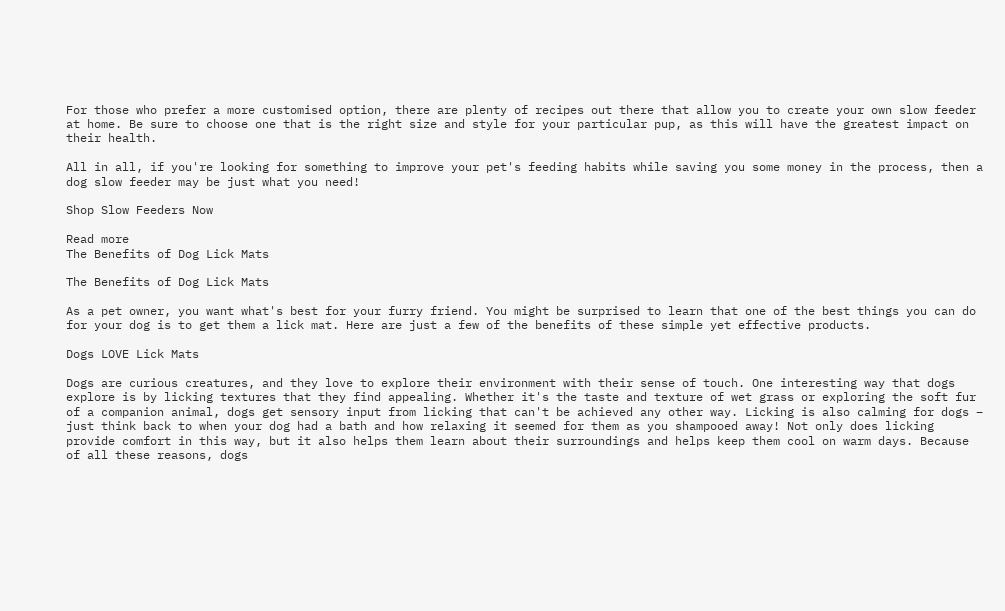For those who prefer a more customised option, there are plenty of recipes out there that allow you to create your own slow feeder at home. Be sure to choose one that is the right size and style for your particular pup, as this will have the greatest impact on their health.

All in all, if you're looking for something to improve your pet's feeding habits while saving you some money in the process, then a dog slow feeder may be just what you need!

Shop Slow Feeders Now

Read more
The Benefits of Dog Lick Mats

The Benefits of Dog Lick Mats

As a pet owner, you want what's best for your furry friend. You might be surprised to learn that one of the best things you can do for your dog is to get them a lick mat. Here are just a few of the benefits of these simple yet effective products.

Dogs LOVE Lick Mats

Dogs are curious creatures, and they love to explore their environment with their sense of touch. One interesting way that dogs explore is by licking textures that they find appealing. Whether it's the taste and texture of wet grass or exploring the soft fur of a companion animal, dogs get sensory input from licking that can't be achieved any other way. Licking is also calming for dogs – just think back to when your dog had a bath and how relaxing it seemed for them as you shampooed away! Not only does licking provide comfort in this way, but it also helps them learn about their surroundings and helps keep them cool on warm days. Because of all these reasons, dogs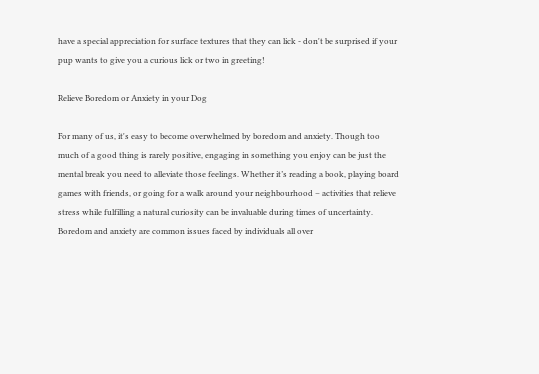have a special appreciation for surface textures that they can lick - don't be surprised if your pup wants to give you a curious lick or two in greeting!

Relieve Boredom or Anxiety in your Dog

For many of us, it's easy to become overwhelmed by boredom and anxiety. Though too much of a good thing is rarely positive, engaging in something you enjoy can be just the mental break you need to alleviate those feelings. Whether it’s reading a book, playing board games with friends, or going for a walk around your neighbourhood – activities that relieve stress while fulfilling a natural curiosity can be invaluable during times of uncertainty. Boredom and anxiety are common issues faced by individuals all over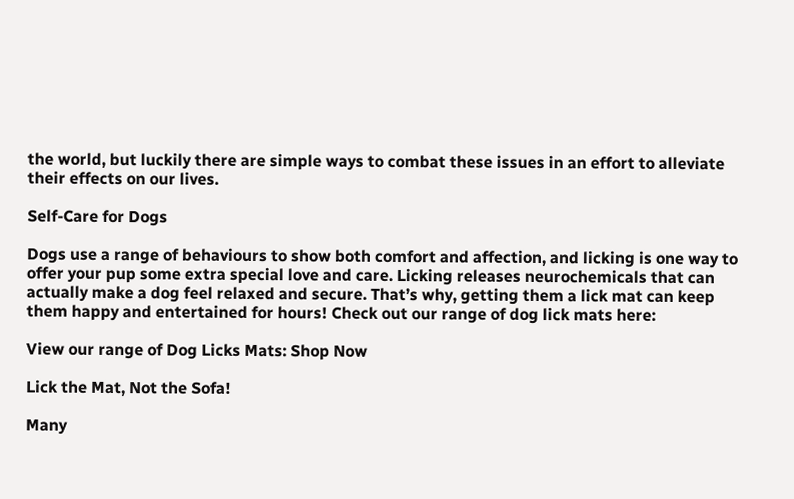the world, but luckily there are simple ways to combat these issues in an effort to alleviate their effects on our lives.

Self-Care for Dogs

Dogs use a range of behaviours to show both comfort and affection, and licking is one way to offer your pup some extra special love and care. Licking releases neurochemicals that can actually make a dog feel relaxed and secure. That’s why, getting them a lick mat can keep them happy and entertained for hours! Check out our range of dog lick mats here:

View our range of Dog Licks Mats: Shop Now

Lick the Mat, Not the Sofa!

Many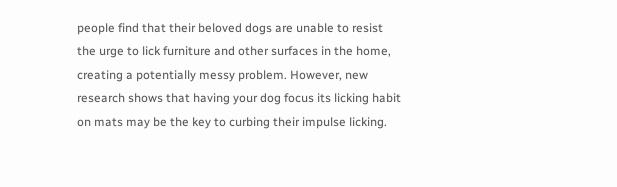people find that their beloved dogs are unable to resist the urge to lick furniture and other surfaces in the home, creating a potentially messy problem. However, new research shows that having your dog focus its licking habit on mats may be the key to curbing their impulse licking.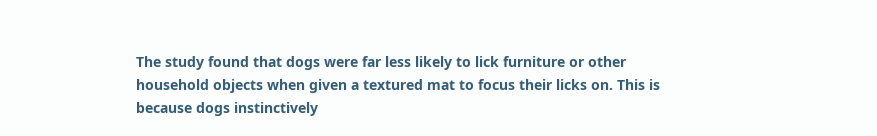The study found that dogs were far less likely to lick furniture or other household objects when given a textured mat to focus their licks on. This is because dogs instinctively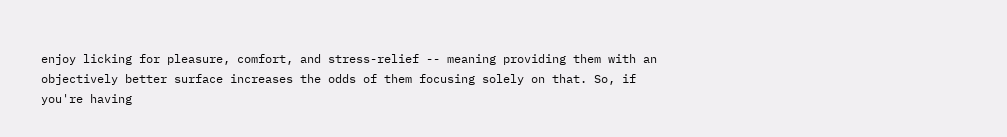enjoy licking for pleasure, comfort, and stress-relief -- meaning providing them with an objectively better surface increases the odds of them focusing solely on that. So, if you're having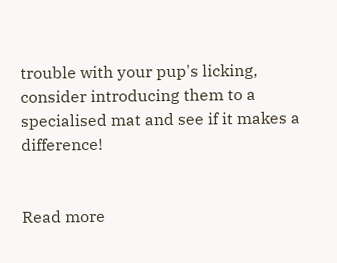trouble with your pup's licking, consider introducing them to a specialised mat and see if it makes a difference!


Read more